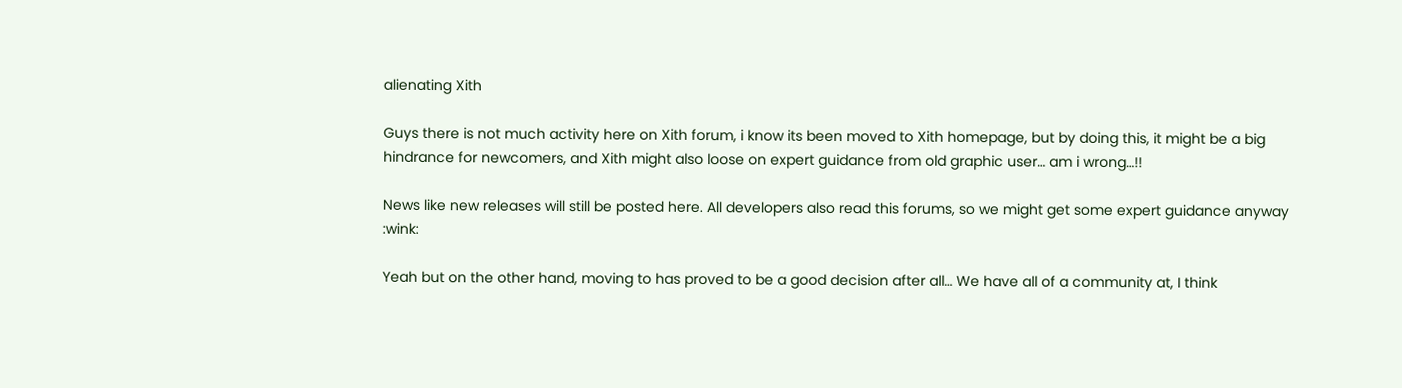alienating Xith

Guys there is not much activity here on Xith forum, i know its been moved to Xith homepage, but by doing this, it might be a big hindrance for newcomers, and Xith might also loose on expert guidance from old graphic user… am i wrong…!!

News like new releases will still be posted here. All developers also read this forums, so we might get some expert guidance anyway :wink:

Yeah but on the other hand, moving to has proved to be a good decision after all… We have all of a community at, I think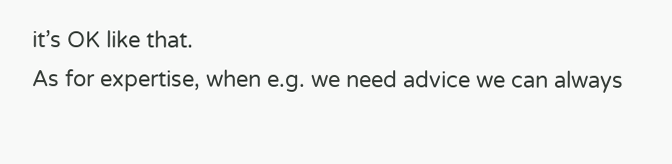it’s OK like that.
As for expertise, when e.g. we need advice we can always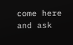come here and ask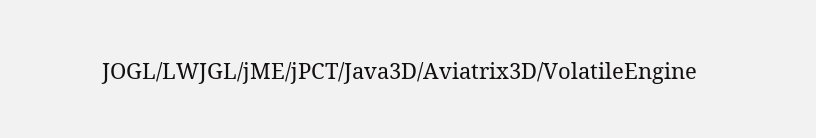JOGL/LWJGL/jME/jPCT/Java3D/Aviatrix3D/VolatileEngine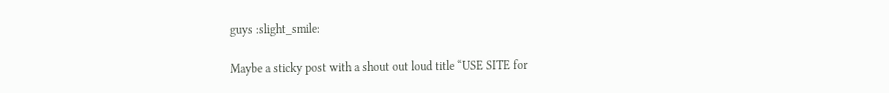guys :slight_smile:

Maybe a sticky post with a shout out loud title “USE SITE for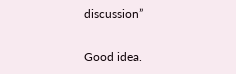discussion”

Good idea.